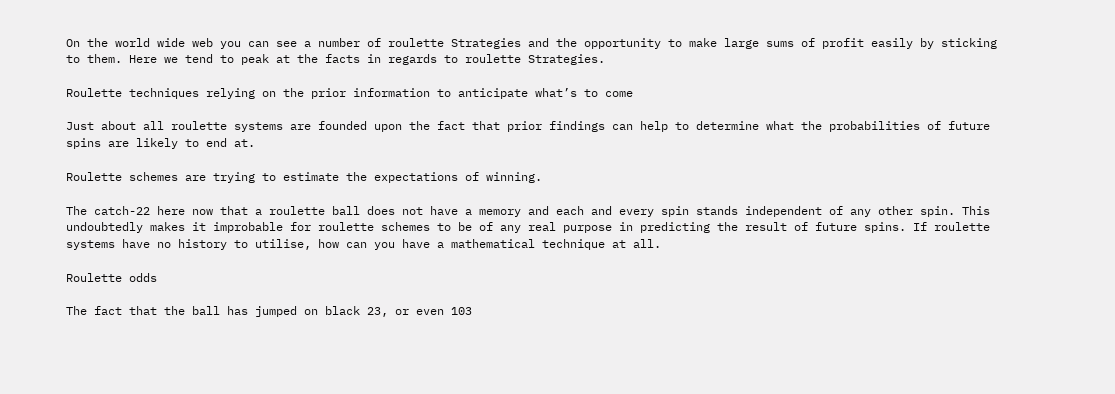On the world wide web you can see a number of roulette Strategies and the opportunity to make large sums of profit easily by sticking to them. Here we tend to peak at the facts in regards to roulette Strategies.

Roulette techniques relying on the prior information to anticipate what’s to come

Just about all roulette systems are founded upon the fact that prior findings can help to determine what the probabilities of future spins are likely to end at.

Roulette schemes are trying to estimate the expectations of winning.

The catch-22 here now that a roulette ball does not have a memory and each and every spin stands independent of any other spin. This undoubtedly makes it improbable for roulette schemes to be of any real purpose in predicting the result of future spins. If roulette systems have no history to utilise, how can you have a mathematical technique at all.

Roulette odds

The fact that the ball has jumped on black 23, or even 103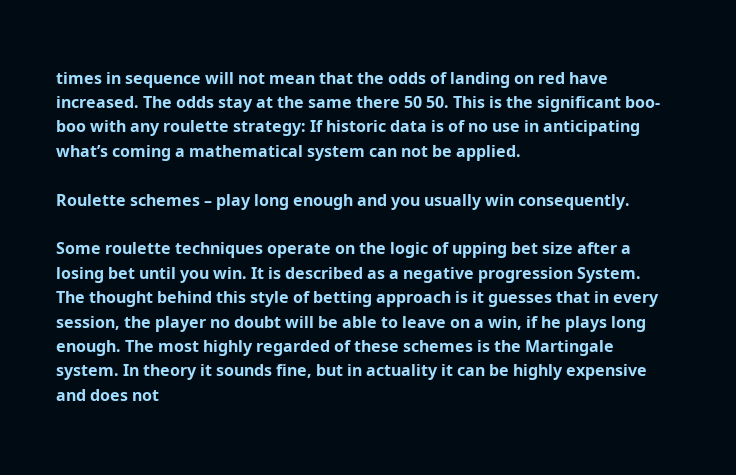times in sequence will not mean that the odds of landing on red have increased. The odds stay at the same there 50 50. This is the significant boo-boo with any roulette strategy: If historic data is of no use in anticipating what’s coming a mathematical system can not be applied.

Roulette schemes – play long enough and you usually win consequently.

Some roulette techniques operate on the logic of upping bet size after a losing bet until you win. It is described as a negative progression System. The thought behind this style of betting approach is it guesses that in every session, the player no doubt will be able to leave on a win, if he plays long enough. The most highly regarded of these schemes is the Martingale system. In theory it sounds fine, but in actuality it can be highly expensive and does not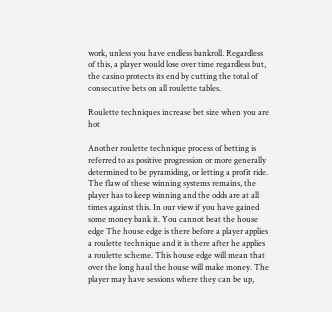work, unless you have endless bankroll. Regardless of this, a player would lose over time regardless but, the casino protects its end by cutting the total of consecutive bets on all roulette tables.

Roulette techniques increase bet size when you are hot

Another roulette technique process of betting is referred to as positive progression or more generally determined to be pyramiding, or letting a profit ride. The flaw of these winning systems remains, the player has to keep winning and the odds are at all times against this. In our view if you have gained some money bank it. You cannot beat the house edge The house edge is there before a player applies a roulette technique and it is there after he applies a roulette scheme. This house edge will mean that over the long haul the house will make money. The player may have sessions where they can be up,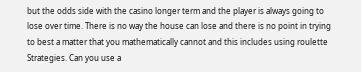but the odds side with the casino longer term and the player is always going to lose over time. There is no way the house can lose and there is no point in trying to best a matter that you mathematically cannot and this includes using roulette Strategies. Can you use a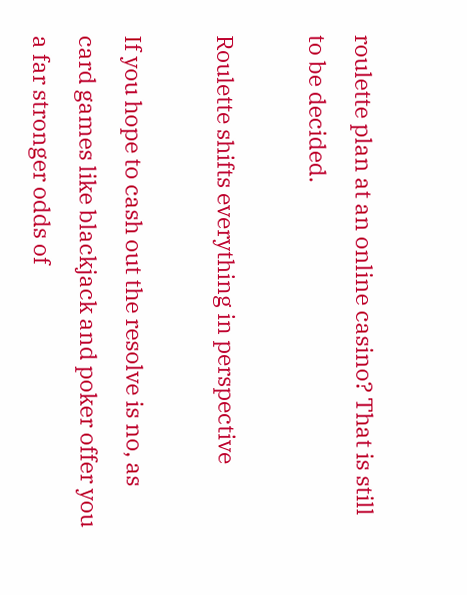roulette plan at an online casino? That is still to be decided.

Roulette shifts everything in perspective

If you hope to cash out the resolve is no, as card games like blackjack and poker offer you a far stronger odds of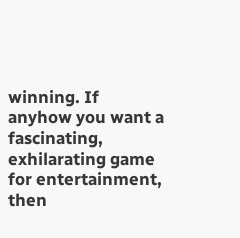winning. If anyhow you want a fascinating, exhilarating game for entertainment, then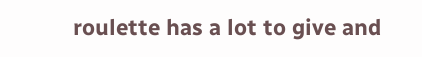roulette has a lot to give and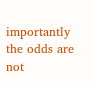importantly the odds are not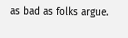as bad as folks argue.